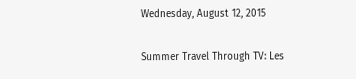Wednesday, August 12, 2015

Summer Travel Through TV: Les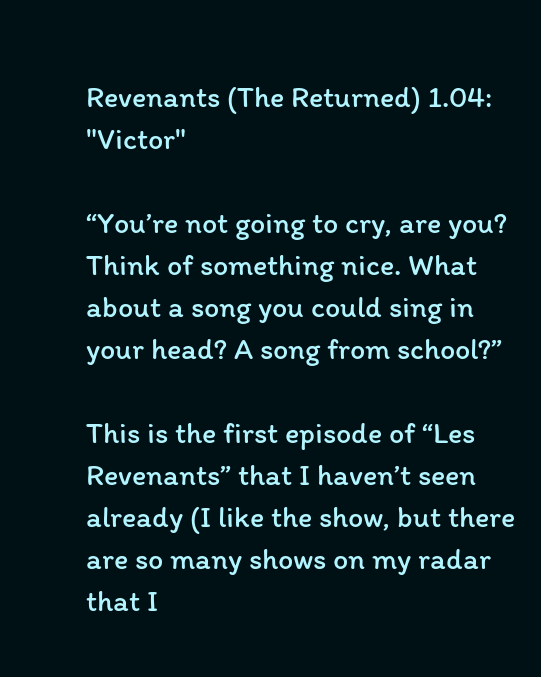Revenants (The Returned) 1.04: "Victor"

“You’re not going to cry, are you? Think of something nice. What about a song you could sing in your head? A song from school?”

This is the first episode of “Les Revenants” that I haven’t seen already (I like the show, but there are so many shows on my radar that I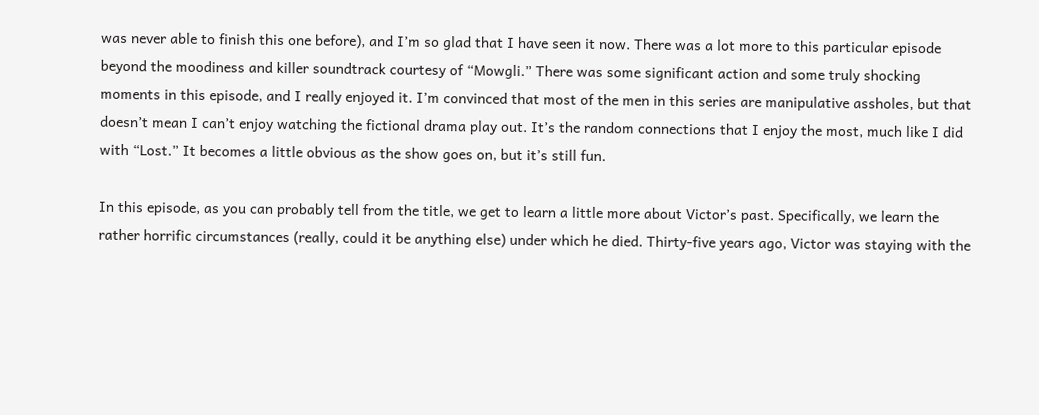was never able to finish this one before), and I’m so glad that I have seen it now. There was a lot more to this particular episode beyond the moodiness and killer soundtrack courtesy of “Mowgli.” There was some significant action and some truly shocking moments in this episode, and I really enjoyed it. I’m convinced that most of the men in this series are manipulative assholes, but that doesn’t mean I can’t enjoy watching the fictional drama play out. It’s the random connections that I enjoy the most, much like I did with “Lost.” It becomes a little obvious as the show goes on, but it’s still fun.

In this episode, as you can probably tell from the title, we get to learn a little more about Victor’s past. Specifically, we learn the rather horrific circumstances (really, could it be anything else) under which he died. Thirty-five years ago, Victor was staying with the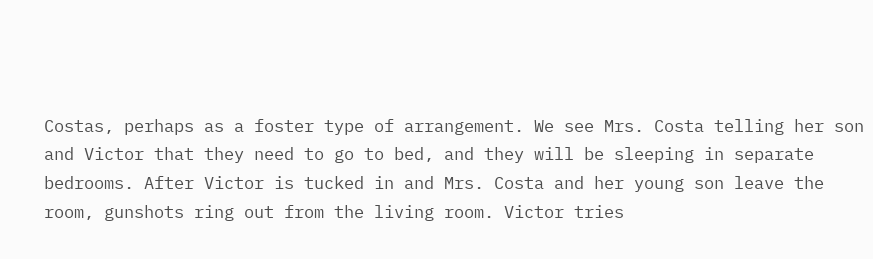Costas, perhaps as a foster type of arrangement. We see Mrs. Costa telling her son and Victor that they need to go to bed, and they will be sleeping in separate bedrooms. After Victor is tucked in and Mrs. Costa and her young son leave the room, gunshots ring out from the living room. Victor tries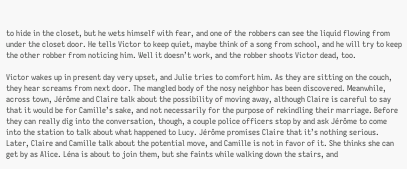to hide in the closet, but he wets himself with fear, and one of the robbers can see the liquid flowing from under the closet door. He tells Victor to keep quiet, maybe think of a song from school, and he will try to keep the other robber from noticing him. Well it doesn’t work, and the robber shoots Victor dead, too.

Victor wakes up in present day very upset, and Julie tries to comfort him. As they are sitting on the couch, they hear screams from next door. The mangled body of the nosy neighbor has been discovered. Meanwhile, across town, Jérôme and Claire talk about the possibility of moving away, although Claire is careful to say that it would be for Camille’s sake, and not necessarily for the purpose of rekindling their marriage. Before they can really dig into the conversation, though, a couple police officers stop by and ask Jérôme to come into the station to talk about what happened to Lucy. Jérôme promises Claire that it’s nothing serious. Later, Claire and Camille talk about the potential move, and Camille is not in favor of it. She thinks she can get by as Alice. Léna is about to join them, but she faints while walking down the stairs, and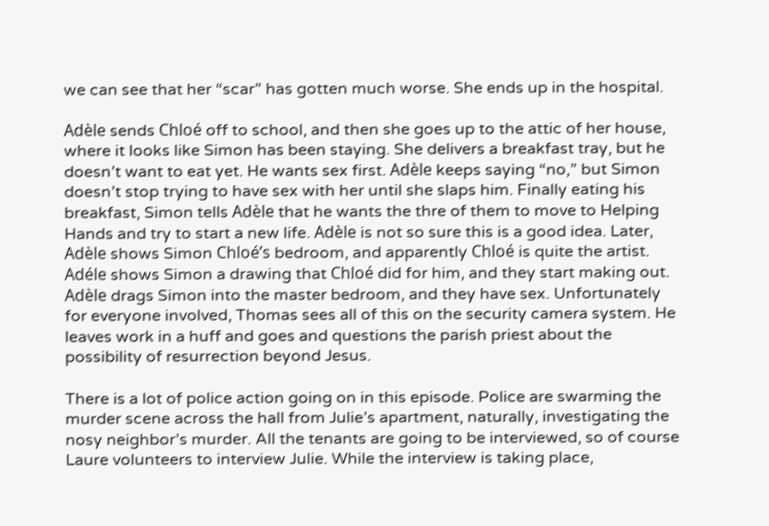we can see that her “scar” has gotten much worse. She ends up in the hospital.

Adèle sends Chloé off to school, and then she goes up to the attic of her house, where it looks like Simon has been staying. She delivers a breakfast tray, but he doesn’t want to eat yet. He wants sex first. Adèle keeps saying “no,” but Simon doesn’t stop trying to have sex with her until she slaps him. Finally eating his breakfast, Simon tells Adèle that he wants the thre of them to move to Helping Hands and try to start a new life. Adèle is not so sure this is a good idea. Later, Adèle shows Simon Chloé’s bedroom, and apparently Chloé is quite the artist. Adéle shows Simon a drawing that Chloé did for him, and they start making out. Adèle drags Simon into the master bedroom, and they have sex. Unfortunately for everyone involved, Thomas sees all of this on the security camera system. He leaves work in a huff and goes and questions the parish priest about the possibility of resurrection beyond Jesus.

There is a lot of police action going on in this episode. Police are swarming the murder scene across the hall from Julie’s apartment, naturally, investigating the nosy neighbor’s murder. All the tenants are going to be interviewed, so of course Laure volunteers to interview Julie. While the interview is taking place,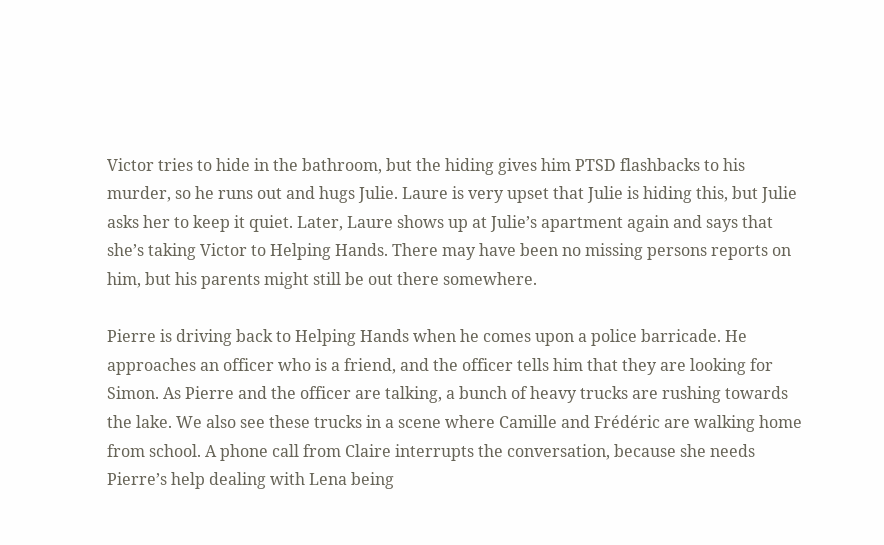Victor tries to hide in the bathroom, but the hiding gives him PTSD flashbacks to his murder, so he runs out and hugs Julie. Laure is very upset that Julie is hiding this, but Julie asks her to keep it quiet. Later, Laure shows up at Julie’s apartment again and says that she’s taking Victor to Helping Hands. There may have been no missing persons reports on him, but his parents might still be out there somewhere.

Pierre is driving back to Helping Hands when he comes upon a police barricade. He approaches an officer who is a friend, and the officer tells him that they are looking for Simon. As Pierre and the officer are talking, a bunch of heavy trucks are rushing towards the lake. We also see these trucks in a scene where Camille and Frédéric are walking home from school. A phone call from Claire interrupts the conversation, because she needs Pierre’s help dealing with Lena being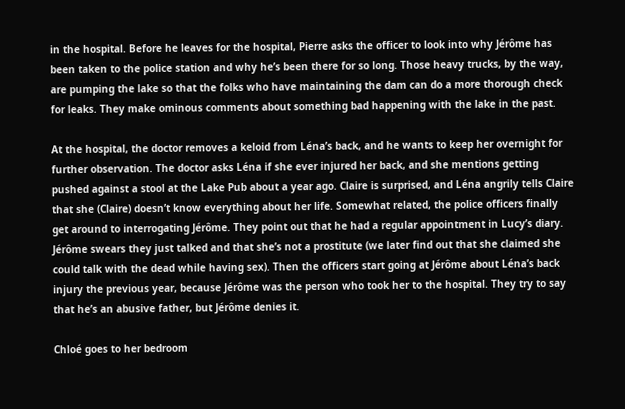in the hospital. Before he leaves for the hospital, Pierre asks the officer to look into why Jérôme has been taken to the police station and why he’s been there for so long. Those heavy trucks, by the way, are pumping the lake so that the folks who have maintaining the dam can do a more thorough check for leaks. They make ominous comments about something bad happening with the lake in the past.

At the hospital, the doctor removes a keloid from Léna’s back, and he wants to keep her overnight for further observation. The doctor asks Léna if she ever injured her back, and she mentions getting pushed against a stool at the Lake Pub about a year ago. Claire is surprised, and Léna angrily tells Claire that she (Claire) doesn’t know everything about her life. Somewhat related, the police officers finally get around to interrogating Jérôme. They point out that he had a regular appointment in Lucy’s diary. Jérôme swears they just talked and that she’s not a prostitute (we later find out that she claimed she could talk with the dead while having sex). Then the officers start going at Jérôme about Léna’s back injury the previous year, because Jérôme was the person who took her to the hospital. They try to say that he’s an abusive father, but Jérôme denies it.

Chloé goes to her bedroom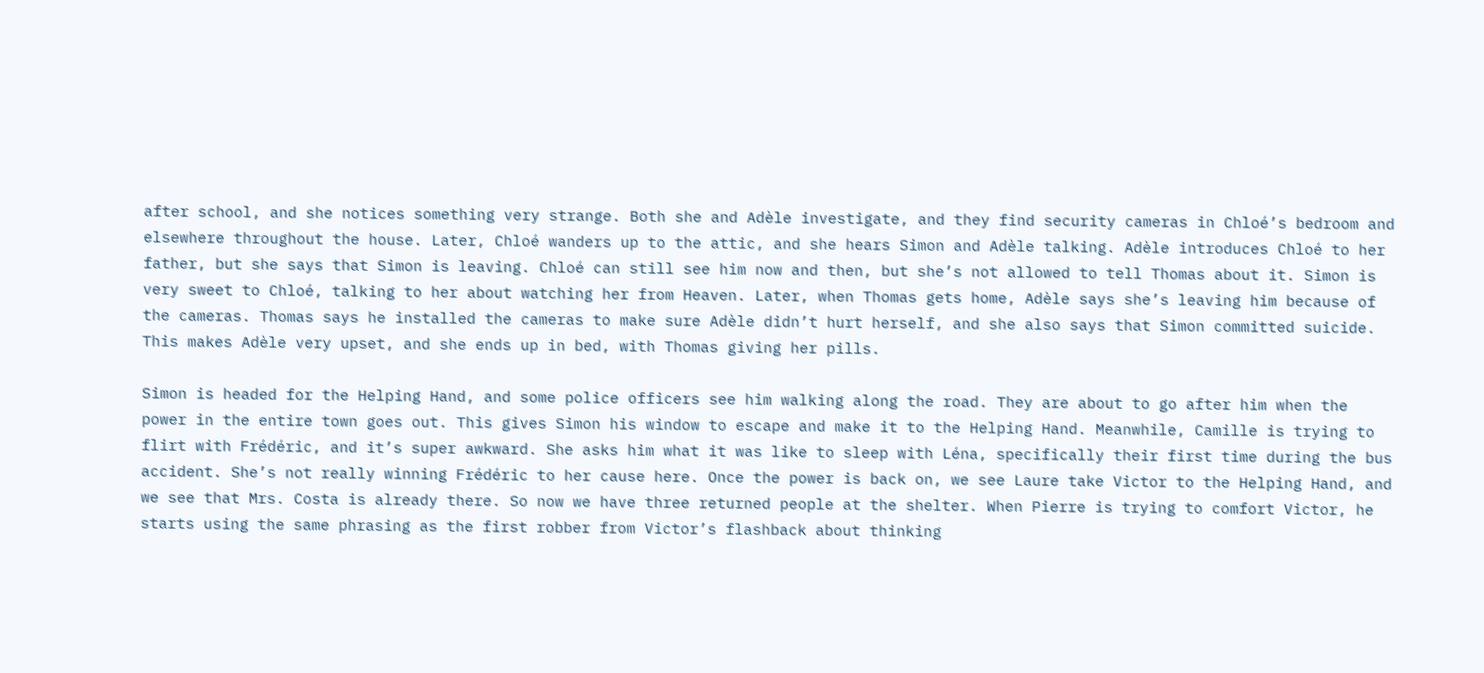after school, and she notices something very strange. Both she and Adèle investigate, and they find security cameras in Chloé’s bedroom and elsewhere throughout the house. Later, Chloé wanders up to the attic, and she hears Simon and Adèle talking. Adèle introduces Chloé to her father, but she says that Simon is leaving. Chloé can still see him now and then, but she’s not allowed to tell Thomas about it. Simon is very sweet to Chloé, talking to her about watching her from Heaven. Later, when Thomas gets home, Adèle says she’s leaving him because of the cameras. Thomas says he installed the cameras to make sure Adèle didn’t hurt herself, and she also says that Simon committed suicide. This makes Adèle very upset, and she ends up in bed, with Thomas giving her pills.

Simon is headed for the Helping Hand, and some police officers see him walking along the road. They are about to go after him when the power in the entire town goes out. This gives Simon his window to escape and make it to the Helping Hand. Meanwhile, Camille is trying to flirt with Frédéric, and it’s super awkward. She asks him what it was like to sleep with Léna, specifically their first time during the bus accident. She’s not really winning Frédéric to her cause here. Once the power is back on, we see Laure take Victor to the Helping Hand, and we see that Mrs. Costa is already there. So now we have three returned people at the shelter. When Pierre is trying to comfort Victor, he starts using the same phrasing as the first robber from Victor’s flashback about thinking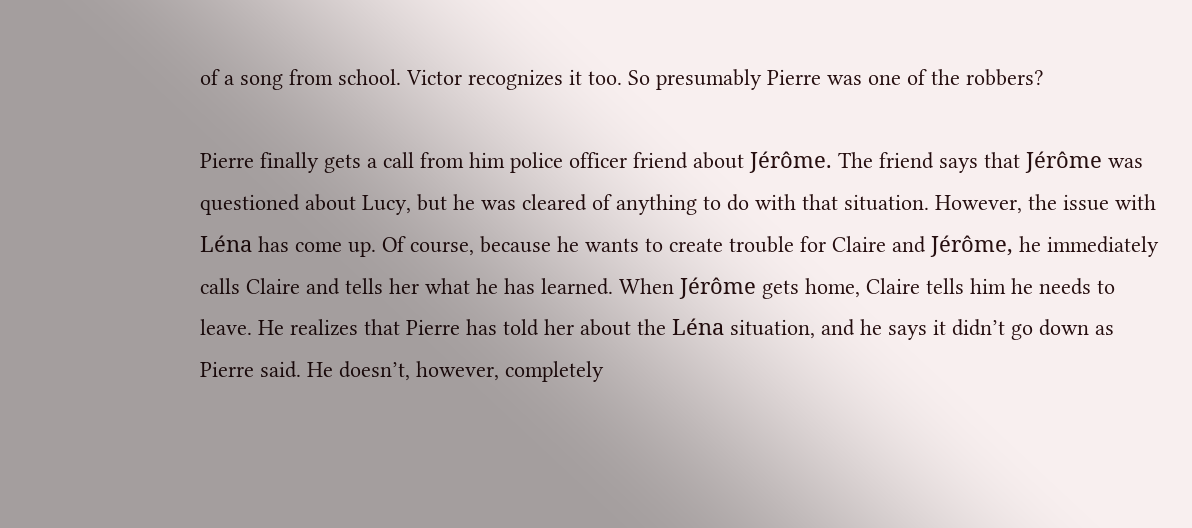of a song from school. Victor recognizes it too. So presumably Pierre was one of the robbers?

Pierre finally gets a call from him police officer friend about Jérôme. The friend says that Jérôme was questioned about Lucy, but he was cleared of anything to do with that situation. However, the issue with Léna has come up. Of course, because he wants to create trouble for Claire and Jérôme, he immediately calls Claire and tells her what he has learned. When Jérôme gets home, Claire tells him he needs to leave. He realizes that Pierre has told her about the Léna situation, and he says it didn’t go down as Pierre said. He doesn’t, however, completely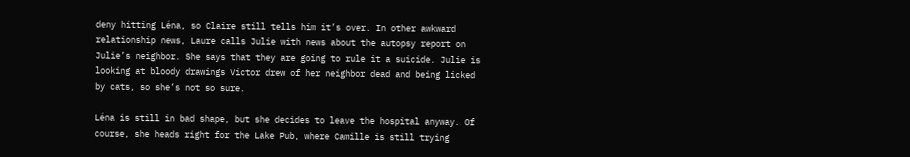deny hitting Léna, so Claire still tells him it’s over. In other awkward relationship news, Laure calls Julie with news about the autopsy report on Julie’s neighbor. She says that they are going to rule it a suicide. Julie is looking at bloody drawings Victor drew of her neighbor dead and being licked by cats, so she’s not so sure.

Léna is still in bad shape, but she decides to leave the hospital anyway. Of course, she heads right for the Lake Pub, where Camille is still trying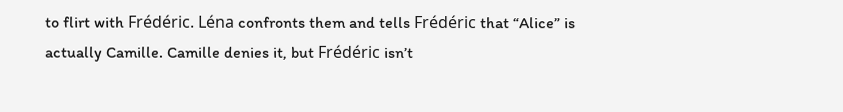to flirt with Frédéric. Léna confronts them and tells Frédéric that “Alice” is actually Camille. Camille denies it, but Frédéric isn’t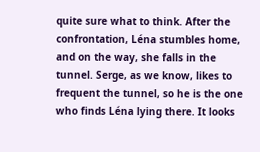quite sure what to think. After the confrontation, Léna stumbles home, and on the way, she falls in the tunnel. Serge, as we know, likes to frequent the tunnel, so he is the one who finds Léna lying there. It looks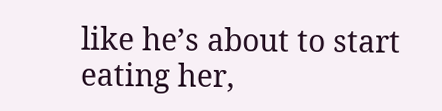like he’s about to start eating her,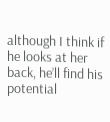although I think if he looks at her back, he’ll find his potential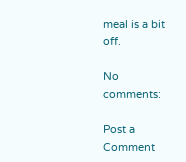meal is a bit off.

No comments:

Post a Comment